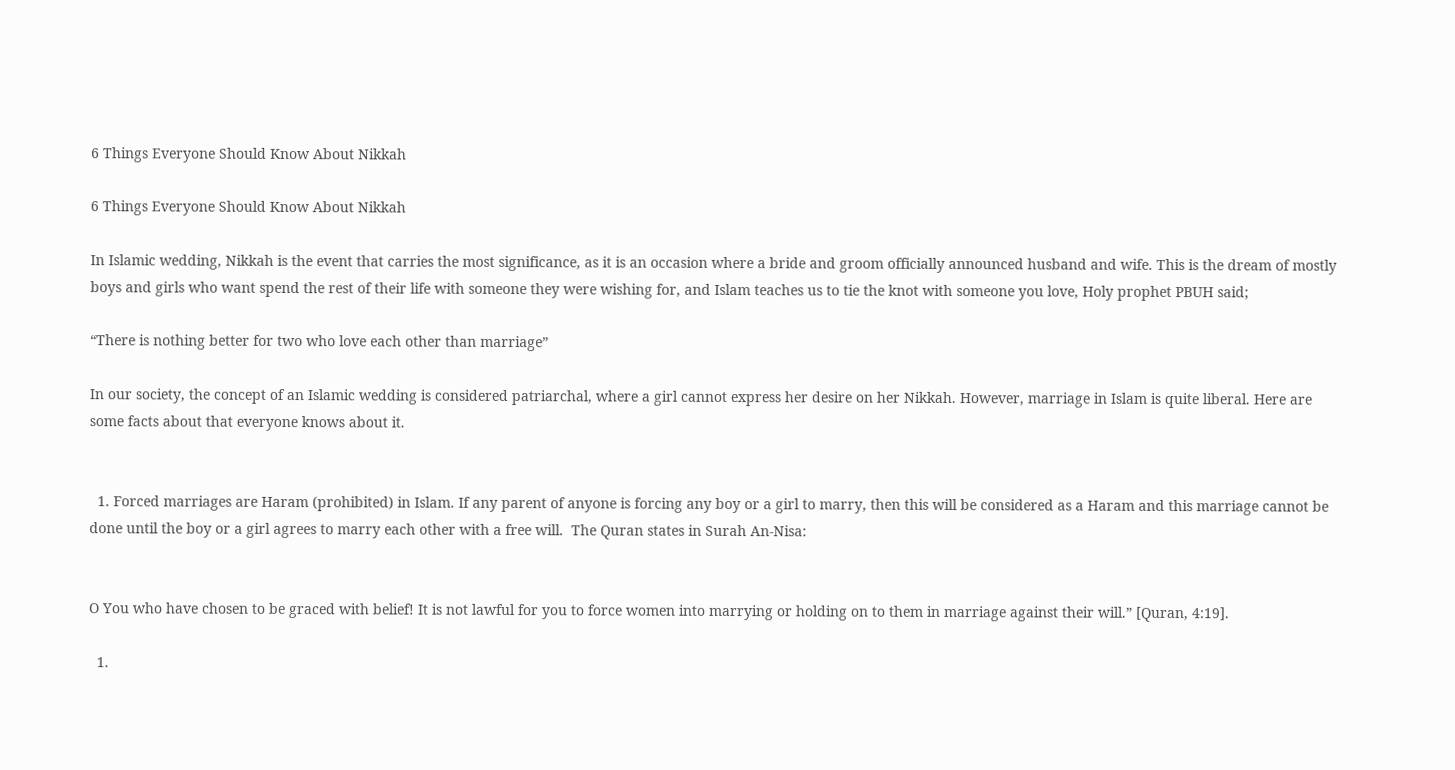6 Things Everyone Should Know About Nikkah

6 Things Everyone Should Know About Nikkah

In Islamic wedding, Nikkah is the event that carries the most significance, as it is an occasion where a bride and groom officially announced husband and wife. This is the dream of mostly boys and girls who want spend the rest of their life with someone they were wishing for, and Islam teaches us to tie the knot with someone you love, Holy prophet PBUH said;

“There is nothing better for two who love each other than marriage”

In our society, the concept of an Islamic wedding is considered patriarchal, where a girl cannot express her desire on her Nikkah. However, marriage in Islam is quite liberal. Here are some facts about that everyone knows about it.


  1. Forced marriages are Haram (prohibited) in Islam. If any parent of anyone is forcing any boy or a girl to marry, then this will be considered as a Haram and this marriage cannot be done until the boy or a girl agrees to marry each other with a free will.  The Quran states in Surah An-Nisa:


O You who have chosen to be graced with belief! It is not lawful for you to force women into marrying or holding on to them in marriage against their will.” [Quran, 4:19].

  1.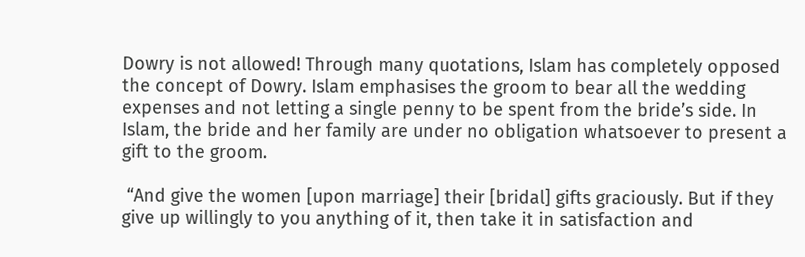Dowry is not allowed! Through many quotations, Islam has completely opposed the concept of Dowry. Islam emphasises the groom to bear all the wedding expenses and not letting a single penny to be spent from the bride’s side. In Islam, the bride and her family are under no obligation whatsoever to present a gift to the groom.

 “And give the women [upon marriage] their [bridal] gifts graciously. But if they give up willingly to you anything of it, then take it in satisfaction and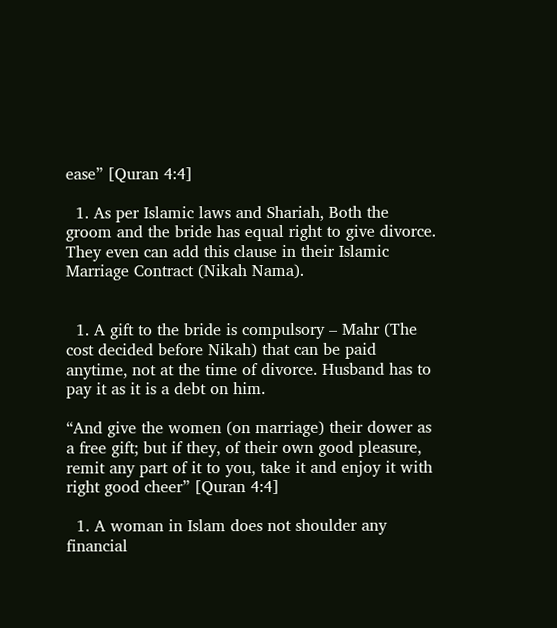ease” [Quran 4:4]

  1. As per Islamic laws and Shariah, Both the groom and the bride has equal right to give divorce. They even can add this clause in their Islamic Marriage Contract (Nikah Nama).


  1. A gift to the bride is compulsory – Mahr (The cost decided before Nikah) that can be paid anytime, not at the time of divorce. Husband has to pay it as it is a debt on him.

“And give the women (on marriage) their dower as a free gift; but if they, of their own good pleasure, remit any part of it to you, take it and enjoy it with right good cheer” [Quran 4:4]

  1. A woman in Islam does not shoulder any financial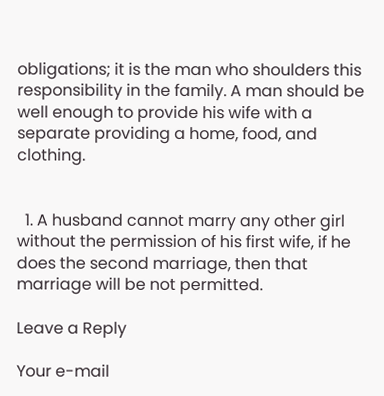obligations; it is the man who shoulders this responsibility in the family. A man should be well enough to provide his wife with a separate providing a home, food, and clothing.


  1. A husband cannot marry any other girl without the permission of his first wife, if he does the second marriage, then that marriage will be not permitted.

Leave a Reply

Your e-mail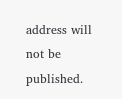address will not be published.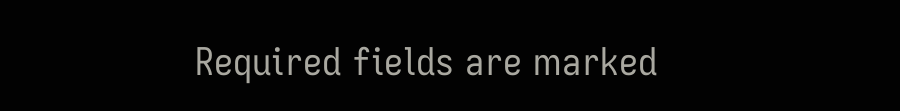Required fields are marked